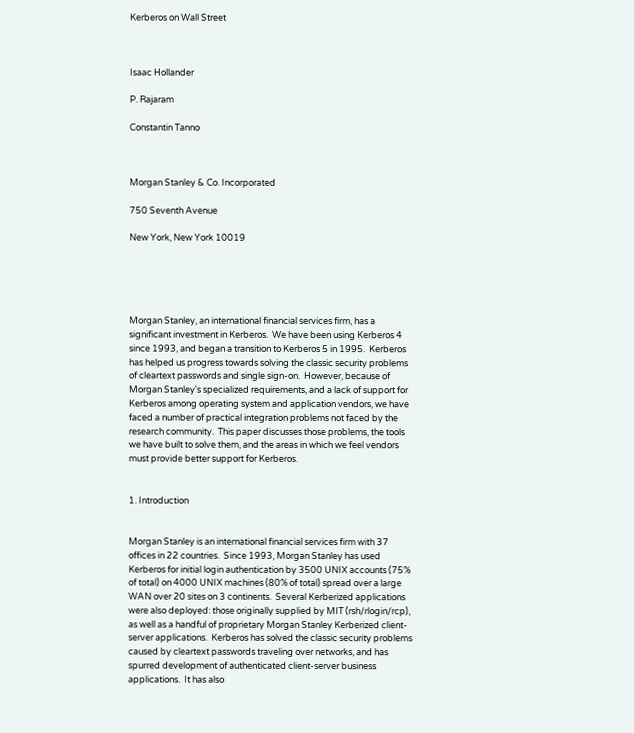Kerberos on Wall Street



Isaac Hollander

P. Rajaram

Constantin Tanno



Morgan Stanley & Co. Incorporated

750 Seventh Avenue

New York, New York 10019





Morgan Stanley, an international financial services firm, has a significant investment in Kerberos.  We have been using Kerberos 4 since 1993, and began a transition to Kerberos 5 in 1995.  Kerberos has helped us progress towards solving the classic security problems of cleartext passwords and single sign-on.  However, because of Morgan Stanley's specialized requirements, and a lack of support for Kerberos among operating system and application vendors, we have faced a number of practical integration problems not faced by the research community.  This paper discusses those problems, the tools we have built to solve them, and the areas in which we feel vendors must provide better support for Kerberos.


1. Introduction


Morgan Stanley is an international financial services firm with 37 offices in 22 countries.  Since 1993, Morgan Stanley has used Kerberos for initial login authentication by 3500 UNIX accounts (75% of total) on 4000 UNIX machines (80% of total) spread over a large WAN over 20 sites on 3 continents.  Several Kerberized applications were also deployed: those originally supplied by MIT (rsh/rlogin/rcp), as well as a handful of proprietary Morgan Stanley Kerberized client-server applications.  Kerberos has solved the classic security problems caused by cleartext passwords traveling over networks, and has spurred development of authenticated client-server business applications.  It has also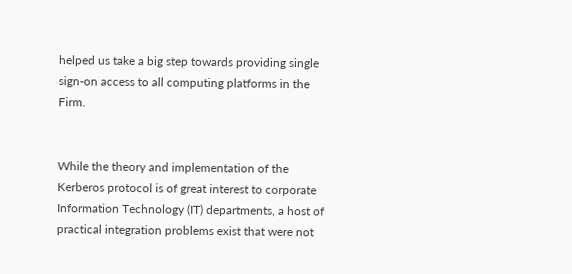helped us take a big step towards providing single sign-on access to all computing platforms in the Firm.


While the theory and implementation of the Kerberos protocol is of great interest to corporate Information Technology (IT) departments, a host of practical integration problems exist that were not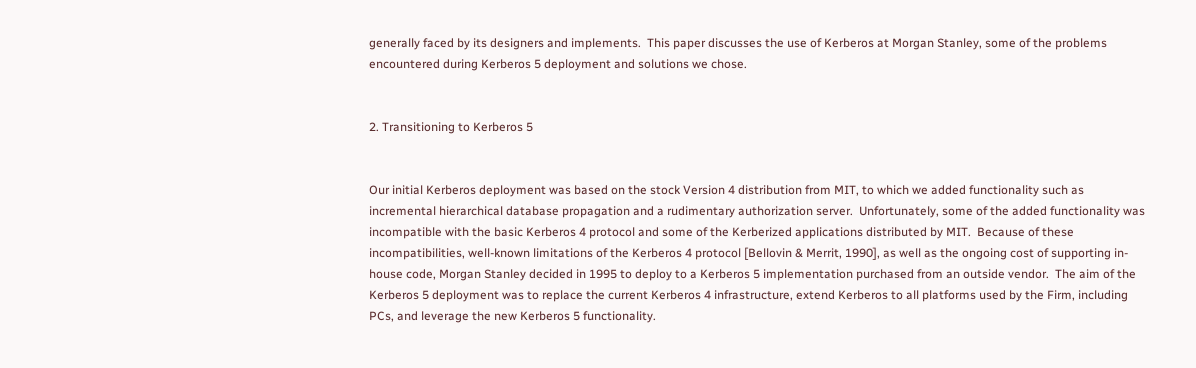generally faced by its designers and implements.  This paper discusses the use of Kerberos at Morgan Stanley, some of the problems encountered during Kerberos 5 deployment and solutions we chose.


2. Transitioning to Kerberos 5


Our initial Kerberos deployment was based on the stock Version 4 distribution from MIT, to which we added functionality such as incremental hierarchical database propagation and a rudimentary authorization server.  Unfortunately, some of the added functionality was incompatible with the basic Kerberos 4 protocol and some of the Kerberized applications distributed by MIT.  Because of these incompatibilities, well-known limitations of the Kerberos 4 protocol [Bellovin & Merrit, 1990], as well as the ongoing cost of supporting in-house code, Morgan Stanley decided in 1995 to deploy to a Kerberos 5 implementation purchased from an outside vendor.  The aim of the Kerberos 5 deployment was to replace the current Kerberos 4 infrastructure, extend Kerberos to all platforms used by the Firm, including PCs, and leverage the new Kerberos 5 functionality.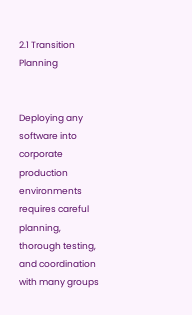2.1 Transition Planning


Deploying any software into corporate production environments requires careful planning, thorough testing, and coordination with many groups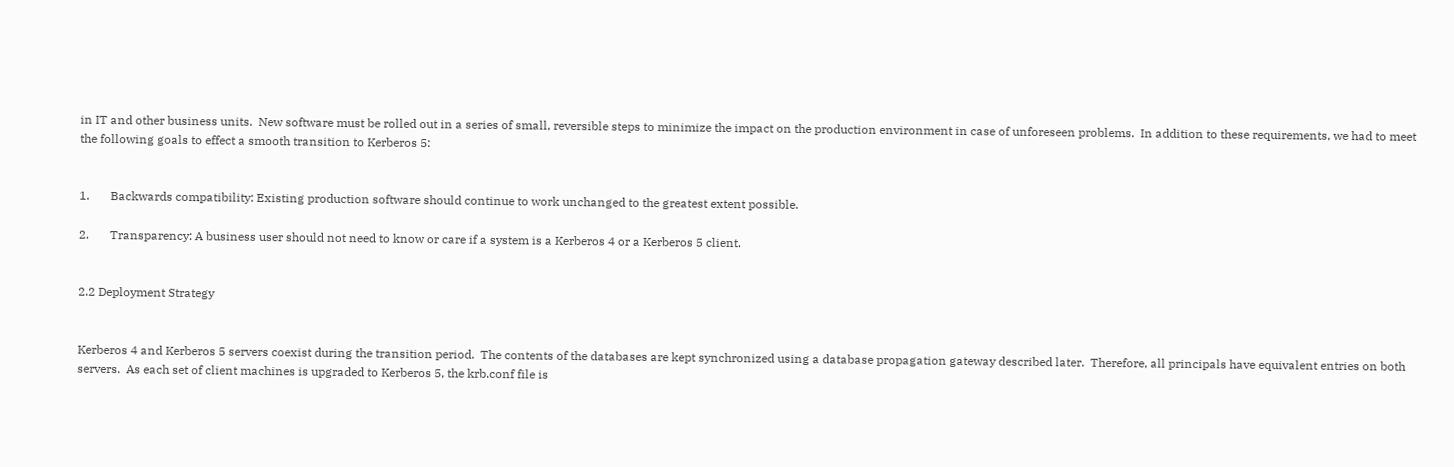in IT and other business units.  New software must be rolled out in a series of small, reversible steps to minimize the impact on the production environment in case of unforeseen problems.  In addition to these requirements, we had to meet the following goals to effect a smooth transition to Kerberos 5:


1.       Backwards compatibility: Existing production software should continue to work unchanged to the greatest extent possible.

2.       Transparency: A business user should not need to know or care if a system is a Kerberos 4 or a Kerberos 5 client.


2.2 Deployment Strategy


Kerberos 4 and Kerberos 5 servers coexist during the transition period.  The contents of the databases are kept synchronized using a database propagation gateway described later.  Therefore, all principals have equivalent entries on both servers.  As each set of client machines is upgraded to Kerberos 5, the krb.conf file is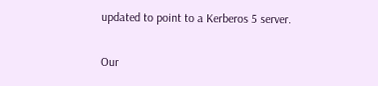updated to point to a Kerberos 5 server.


Our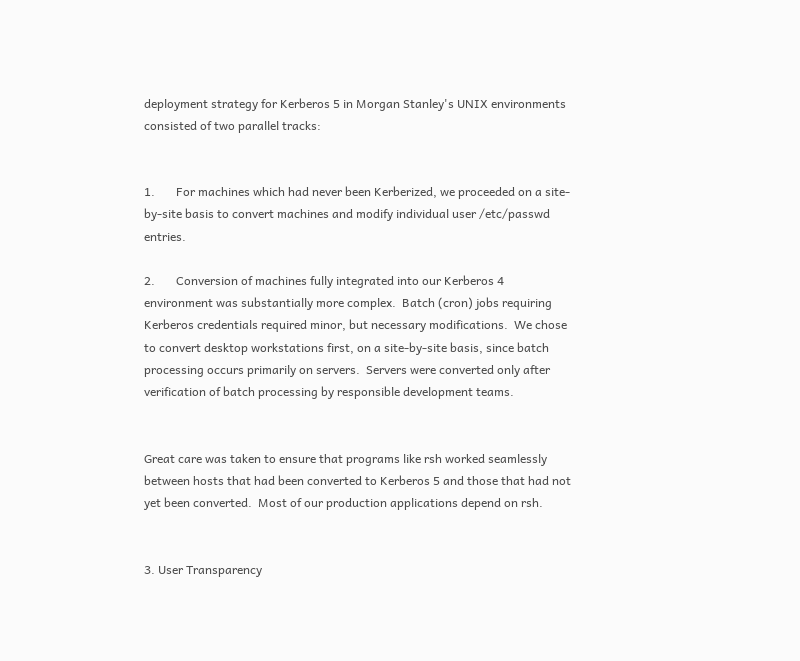deployment strategy for Kerberos 5 in Morgan Stanley's UNIX environments consisted of two parallel tracks:


1.       For machines which had never been Kerberized, we proceeded on a site-by-site basis to convert machines and modify individual user /etc/passwd entries.

2.       Conversion of machines fully integrated into our Kerberos 4 environment was substantially more complex.  Batch (cron) jobs requiring Kerberos credentials required minor, but necessary modifications.  We chose to convert desktop workstations first, on a site-by-site basis, since batch processing occurs primarily on servers.  Servers were converted only after verification of batch processing by responsible development teams.


Great care was taken to ensure that programs like rsh worked seamlessly between hosts that had been converted to Kerberos 5 and those that had not yet been converted.  Most of our production applications depend on rsh.


3. User Transparency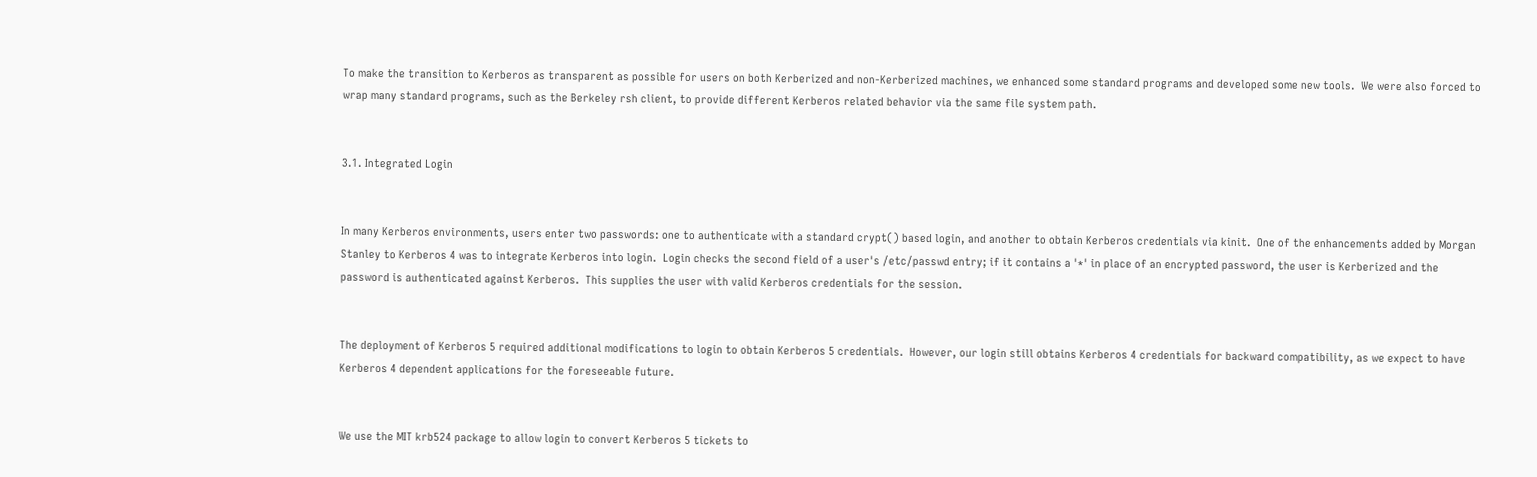To make the transition to Kerberos as transparent as possible for users on both Kerberized and non-Kerberized machines, we enhanced some standard programs and developed some new tools.  We were also forced to wrap many standard programs, such as the Berkeley rsh client, to provide different Kerberos related behavior via the same file system path.


3.1. Integrated Login


In many Kerberos environments, users enter two passwords: one to authenticate with a standard crypt() based login, and another to obtain Kerberos credentials via kinit.  One of the enhancements added by Morgan Stanley to Kerberos 4 was to integrate Kerberos into login.  Login checks the second field of a user's /etc/passwd entry; if it contains a '*' in place of an encrypted password, the user is Kerberized and the password is authenticated against Kerberos.  This supplies the user with valid Kerberos credentials for the session.


The deployment of Kerberos 5 required additional modifications to login to obtain Kerberos 5 credentials.  However, our login still obtains Kerberos 4 credentials for backward compatibility, as we expect to have Kerberos 4 dependent applications for the foreseeable future.


We use the MIT krb524 package to allow login to convert Kerberos 5 tickets to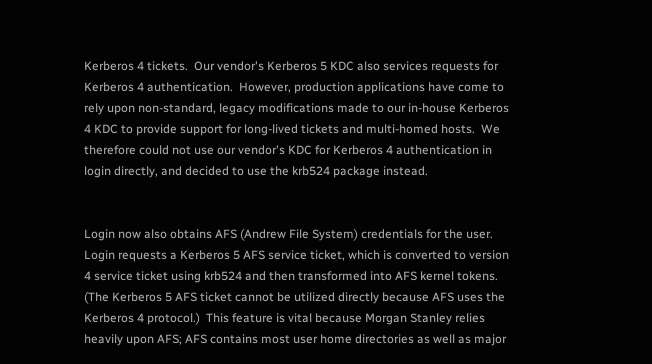Kerberos 4 tickets.  Our vendor's Kerberos 5 KDC also services requests for Kerberos 4 authentication.  However, production applications have come to rely upon non-standard, legacy modifications made to our in-house Kerberos 4 KDC to provide support for long-lived tickets and multi-homed hosts.  We therefore could not use our vendor's KDC for Kerberos 4 authentication in login directly, and decided to use the krb524 package instead.


Login now also obtains AFS (Andrew File System) credentials for the user.  Login requests a Kerberos 5 AFS service ticket, which is converted to version 4 service ticket using krb524 and then transformed into AFS kernel tokens.  (The Kerberos 5 AFS ticket cannot be utilized directly because AFS uses the Kerberos 4 protocol.)  This feature is vital because Morgan Stanley relies heavily upon AFS; AFS contains most user home directories as well as major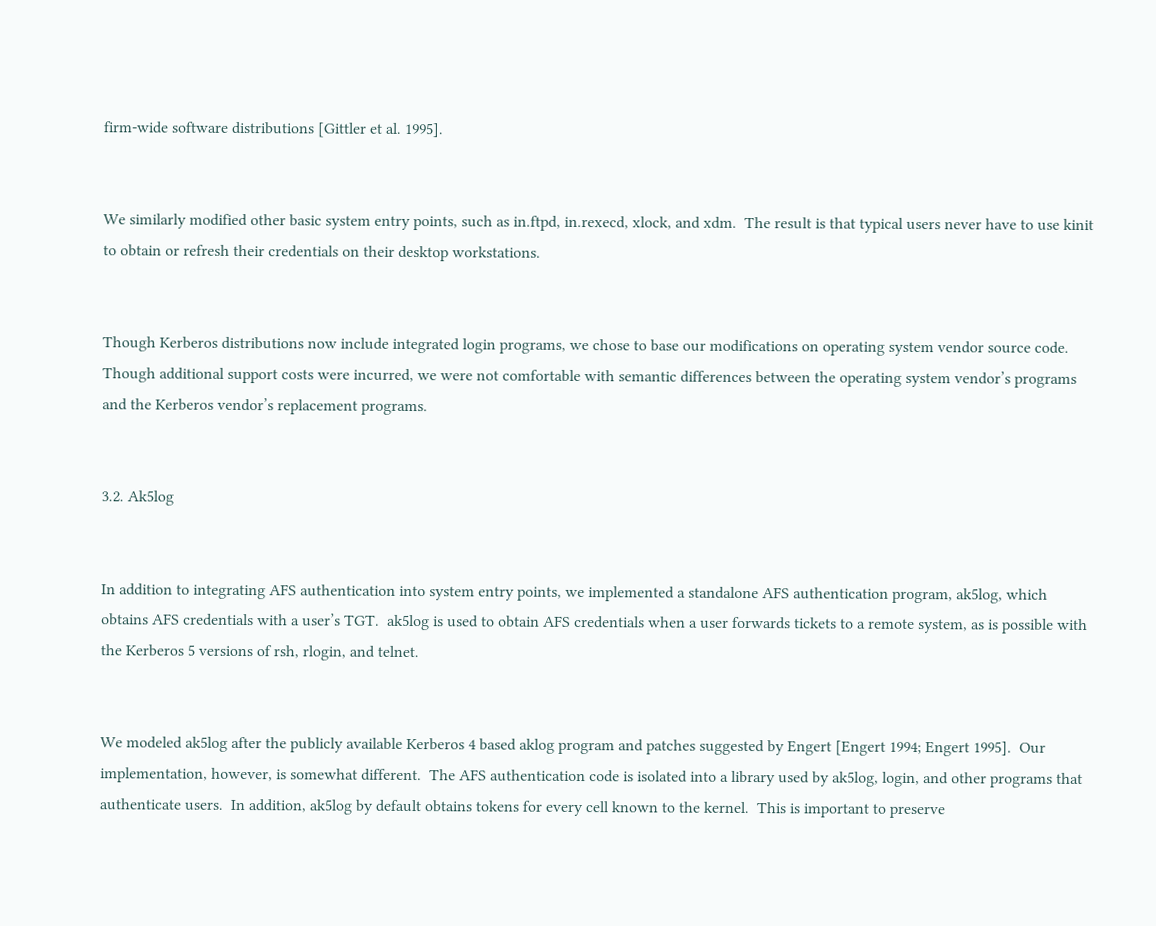firm-wide software distributions [Gittler et al. 1995].


We similarly modified other basic system entry points, such as in.ftpd, in.rexecd, xlock, and xdm.  The result is that typical users never have to use kinit to obtain or refresh their credentials on their desktop workstations.


Though Kerberos distributions now include integrated login programs, we chose to base our modifications on operating system vendor source code.  Though additional support costs were incurred, we were not comfortable with semantic differences between the operating system vendor’s programs and the Kerberos vendor’s replacement programs.


3.2. Ak5log


In addition to integrating AFS authentication into system entry points, we implemented a standalone AFS authentication program, ak5log, which obtains AFS credentials with a user’s TGT.  ak5log is used to obtain AFS credentials when a user forwards tickets to a remote system, as is possible with the Kerberos 5 versions of rsh, rlogin, and telnet.


We modeled ak5log after the publicly available Kerberos 4 based aklog program and patches suggested by Engert [Engert 1994; Engert 1995].  Our implementation, however, is somewhat different.  The AFS authentication code is isolated into a library used by ak5log, login, and other programs that authenticate users.  In addition, ak5log by default obtains tokens for every cell known to the kernel.  This is important to preserve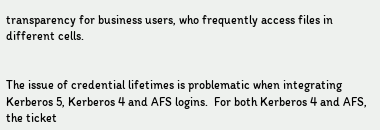transparency for business users, who frequently access files in different cells.


The issue of credential lifetimes is problematic when integrating Kerberos 5, Kerberos 4 and AFS logins.  For both Kerberos 4 and AFS, the ticket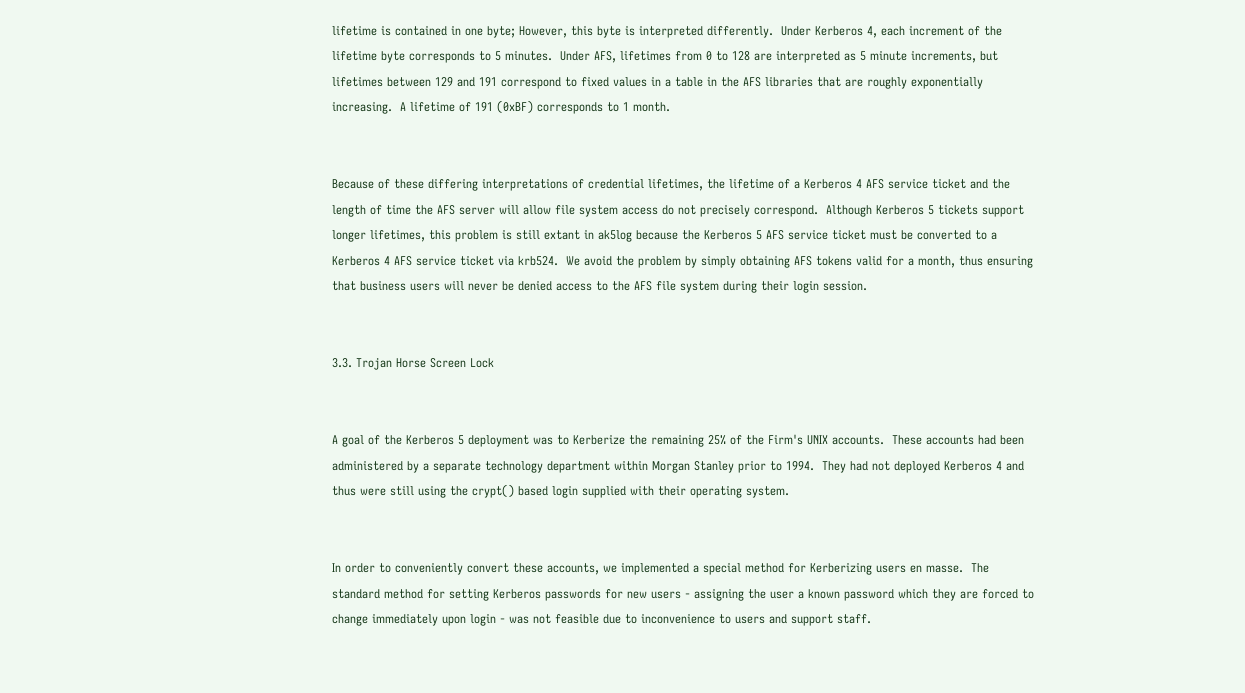lifetime is contained in one byte; However, this byte is interpreted differently.  Under Kerberos 4, each increment of the lifetime byte corresponds to 5 minutes.  Under AFS, lifetimes from 0 to 128 are interpreted as 5 minute increments, but lifetimes between 129 and 191 correspond to fixed values in a table in the AFS libraries that are roughly exponentially increasing.  A lifetime of 191 (0xBF) corresponds to 1 month.


Because of these differing interpretations of credential lifetimes, the lifetime of a Kerberos 4 AFS service ticket and the length of time the AFS server will allow file system access do not precisely correspond.  Although Kerberos 5 tickets support longer lifetimes, this problem is still extant in ak5log because the Kerberos 5 AFS service ticket must be converted to a Kerberos 4 AFS service ticket via krb524.  We avoid the problem by simply obtaining AFS tokens valid for a month, thus ensuring that business users will never be denied access to the AFS file system during their login session.


3.3. Trojan Horse Screen Lock


A goal of the Kerberos 5 deployment was to Kerberize the remaining 25% of the Firm's UNIX accounts.  These accounts had been administered by a separate technology department within Morgan Stanley prior to 1994.  They had not deployed Kerberos 4 and thus were still using the crypt() based login supplied with their operating system.


In order to conveniently convert these accounts, we implemented a special method for Kerberizing users en masse.  The standard method for setting Kerberos passwords for new users - assigning the user a known password which they are forced to change immediately upon login - was not feasible due to inconvenience to users and support staff.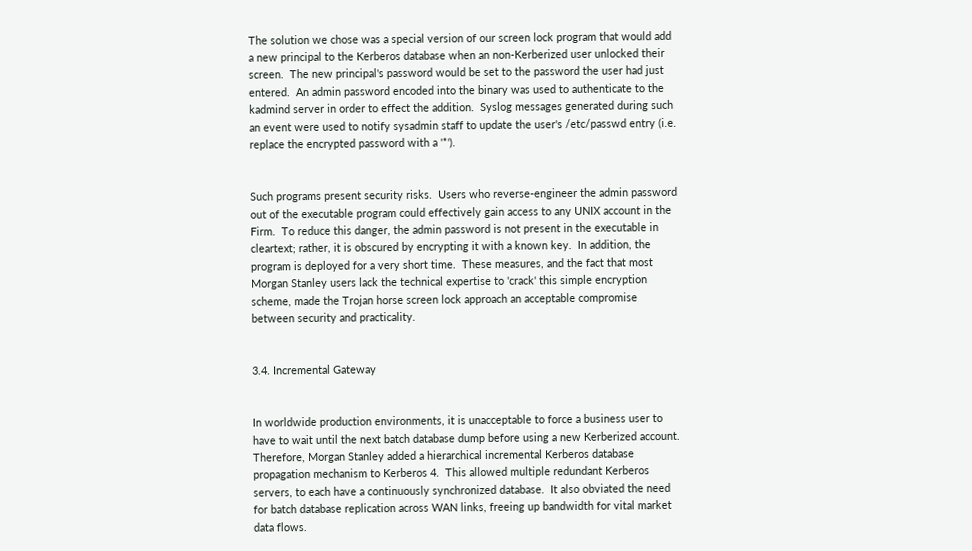The solution we chose was a special version of our screen lock program that would add a new principal to the Kerberos database when an non-Kerberized user unlocked their screen.  The new principal's password would be set to the password the user had just entered.  An admin password encoded into the binary was used to authenticate to the kadmind server in order to effect the addition.  Syslog messages generated during such an event were used to notify sysadmin staff to update the user's /etc/passwd entry (i.e. replace the encrypted password with a '*').


Such programs present security risks.  Users who reverse-engineer the admin password out of the executable program could effectively gain access to any UNIX account in the Firm.  To reduce this danger, the admin password is not present in the executable in cleartext; rather, it is obscured by encrypting it with a known key.  In addition, the program is deployed for a very short time.  These measures, and the fact that most Morgan Stanley users lack the technical expertise to 'crack' this simple encryption scheme, made the Trojan horse screen lock approach an acceptable compromise between security and practicality.


3.4. Incremental Gateway


In worldwide production environments, it is unacceptable to force a business user to have to wait until the next batch database dump before using a new Kerberized account.  Therefore, Morgan Stanley added a hierarchical incremental Kerberos database propagation mechanism to Kerberos 4.  This allowed multiple redundant Kerberos servers, to each have a continuously synchronized database.  It also obviated the need for batch database replication across WAN links, freeing up bandwidth for vital market data flows.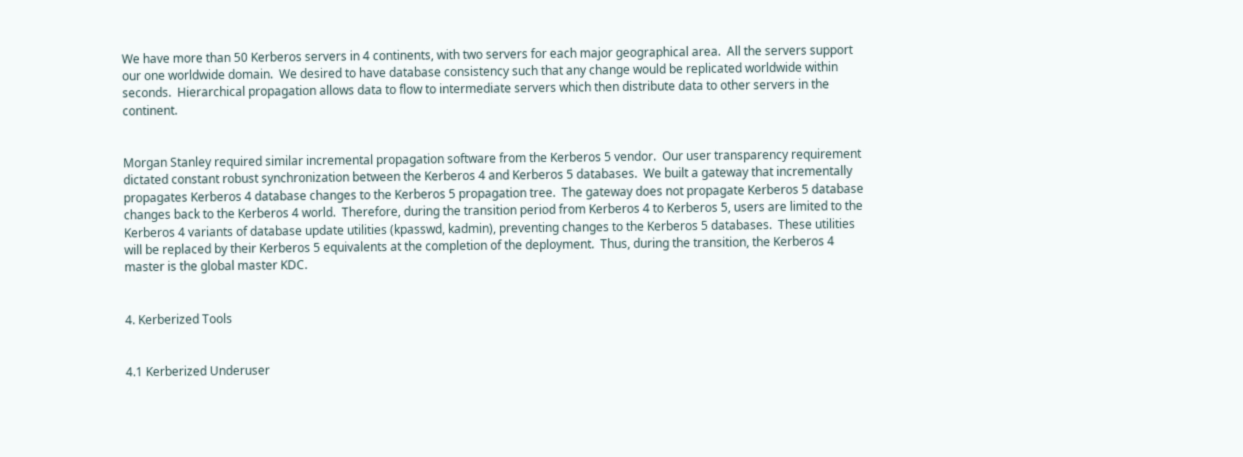We have more than 50 Kerberos servers in 4 continents, with two servers for each major geographical area.  All the servers support our one worldwide domain.  We desired to have database consistency such that any change would be replicated worldwide within seconds.  Hierarchical propagation allows data to flow to intermediate servers which then distribute data to other servers in the continent.


Morgan Stanley required similar incremental propagation software from the Kerberos 5 vendor.  Our user transparency requirement dictated constant robust synchronization between the Kerberos 4 and Kerberos 5 databases.  We built a gateway that incrementally propagates Kerberos 4 database changes to the Kerberos 5 propagation tree.  The gateway does not propagate Kerberos 5 database changes back to the Kerberos 4 world.  Therefore, during the transition period from Kerberos 4 to Kerberos 5, users are limited to the Kerberos 4 variants of database update utilities (kpasswd, kadmin), preventing changes to the Kerberos 5 databases.  These utilities will be replaced by their Kerberos 5 equivalents at the completion of the deployment.  Thus, during the transition, the Kerberos 4 master is the global master KDC.


4. Kerberized Tools


4.1 Kerberized Underuser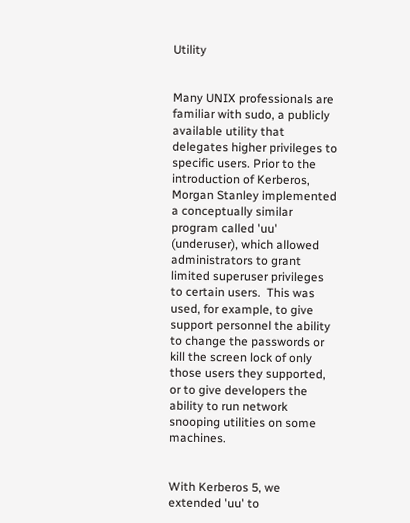Utility


Many UNIX professionals are familiar with sudo, a publicly available utility that delegates higher privileges to specific users. Prior to the introduction of Kerberos, Morgan Stanley implemented a conceptually similar program called 'uu' (underuser), which allowed administrators to grant limited superuser privileges to certain users.  This was used, for example, to give support personnel the ability to change the passwords or kill the screen lock of only those users they supported, or to give developers the ability to run network snooping utilities on some machines.


With Kerberos 5, we extended 'uu' to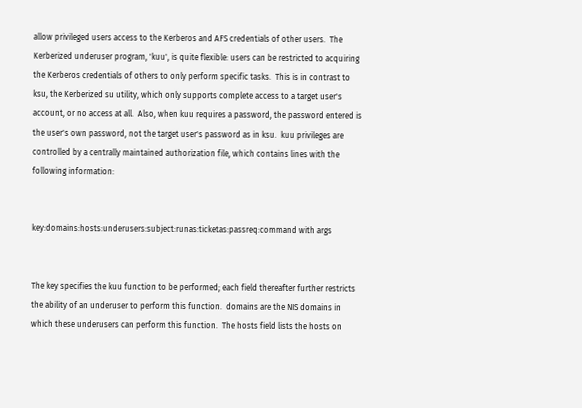allow privileged users access to the Kerberos and AFS credentials of other users.  The Kerberized underuser program, 'kuu', is quite flexible: users can be restricted to acquiring the Kerberos credentials of others to only perform specific tasks.  This is in contrast to ksu, the Kerberized su utility, which only supports complete access to a target user's account, or no access at all.  Also, when kuu requires a password, the password entered is the user's own password, not the target user's password as in ksu.  kuu privileges are controlled by a centrally maintained authorization file, which contains lines with the following information:


key:domains:hosts:underusers:subject:runas:ticketas:passreq:command with args


The key specifies the kuu function to be performed; each field thereafter further restricts the ability of an underuser to perform this function.  domains are the NIS domains in which these underusers can perform this function.  The hosts field lists the hosts on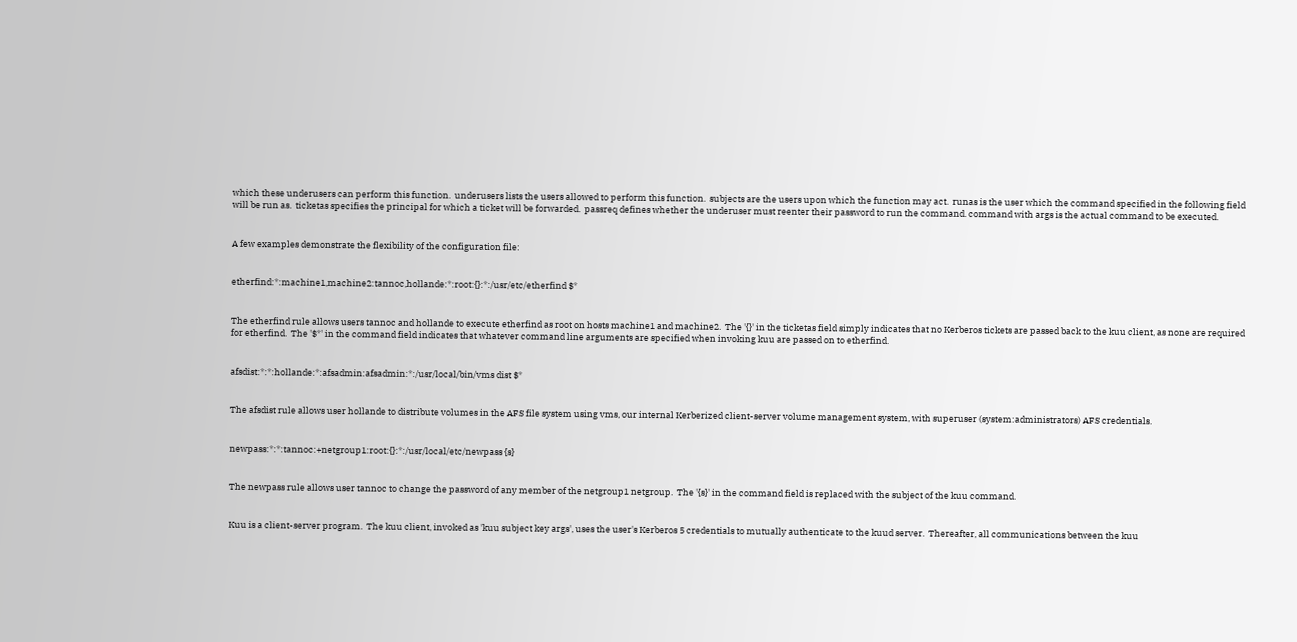which these underusers can perform this function.  underusers lists the users allowed to perform this function.  subjects are the users upon which the function may act.  runas is the user which the command specified in the following field will be run as.  ticketas specifies the principal for which a ticket will be forwarded.  passreq defines whether the underuser must reenter their password to run the command. command with args is the actual command to be executed.


A few examples demonstrate the flexibility of the configuration file:


etherfind:*:machine1,machine2:tannoc,hollande:*:root:{}:*:/usr/etc/etherfind $*


The etherfind rule allows users tannoc and hollande to execute etherfind as root on hosts machine1 and machine2.  The '{}' in the ticketas field simply indicates that no Kerberos tickets are passed back to the kuu client, as none are required for etherfind.  The '$*' in the command field indicates that whatever command line arguments are specified when invoking kuu are passed on to etherfind.


afsdist:*:*:hollande:*:afsadmin:afsadmin:*:/usr/local/bin/vms dist $*


The afsdist rule allows user hollande to distribute volumes in the AFS file system using vms, our internal Kerberized client-server volume management system, with superuser (system:administrators) AFS credentials.


newpass:*:*:tannoc:+netgroup1:root:{}:*:/usr/local/etc/newpass {s}


The newpass rule allows user tannoc to change the password of any member of the netgroup1 netgroup.  The '{s}' in the command field is replaced with the subject of the kuu command.


Kuu is a client-server program.  The kuu client, invoked as 'kuu subject key args', uses the user's Kerberos 5 credentials to mutually authenticate to the kuud server.  Thereafter, all communications between the kuu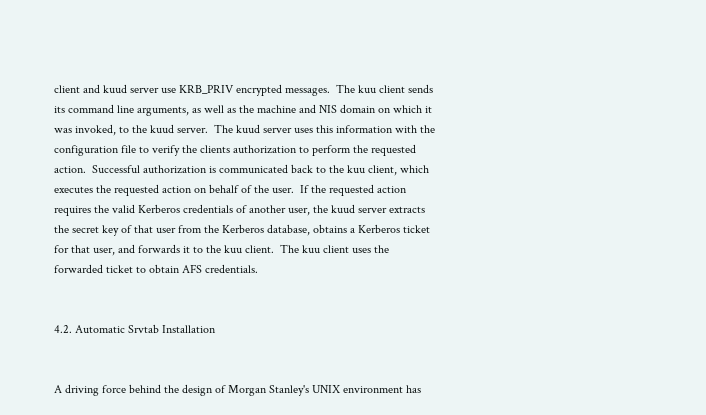client and kuud server use KRB_PRIV encrypted messages.  The kuu client sends its command line arguments, as well as the machine and NIS domain on which it was invoked, to the kuud server.  The kuud server uses this information with the configuration file to verify the clients authorization to perform the requested action.  Successful authorization is communicated back to the kuu client, which executes the requested action on behalf of the user.  If the requested action requires the valid Kerberos credentials of another user, the kuud server extracts the secret key of that user from the Kerberos database, obtains a Kerberos ticket for that user, and forwards it to the kuu client.  The kuu client uses the forwarded ticket to obtain AFS credentials.


4.2. Automatic Srvtab Installation


A driving force behind the design of Morgan Stanley's UNIX environment has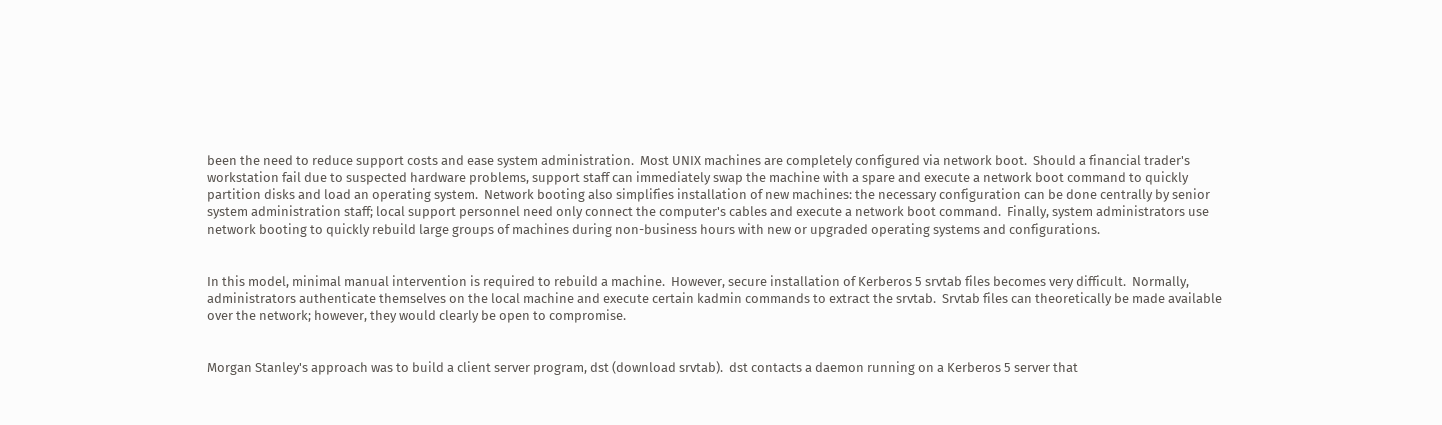been the need to reduce support costs and ease system administration.  Most UNIX machines are completely configured via network boot.  Should a financial trader's workstation fail due to suspected hardware problems, support staff can immediately swap the machine with a spare and execute a network boot command to quickly partition disks and load an operating system.  Network booting also simplifies installation of new machines: the necessary configuration can be done centrally by senior system administration staff; local support personnel need only connect the computer's cables and execute a network boot command.  Finally, system administrators use network booting to quickly rebuild large groups of machines during non-business hours with new or upgraded operating systems and configurations.


In this model, minimal manual intervention is required to rebuild a machine.  However, secure installation of Kerberos 5 srvtab files becomes very difficult.  Normally, administrators authenticate themselves on the local machine and execute certain kadmin commands to extract the srvtab.  Srvtab files can theoretically be made available over the network; however, they would clearly be open to compromise.


Morgan Stanley's approach was to build a client server program, dst (download srvtab).  dst contacts a daemon running on a Kerberos 5 server that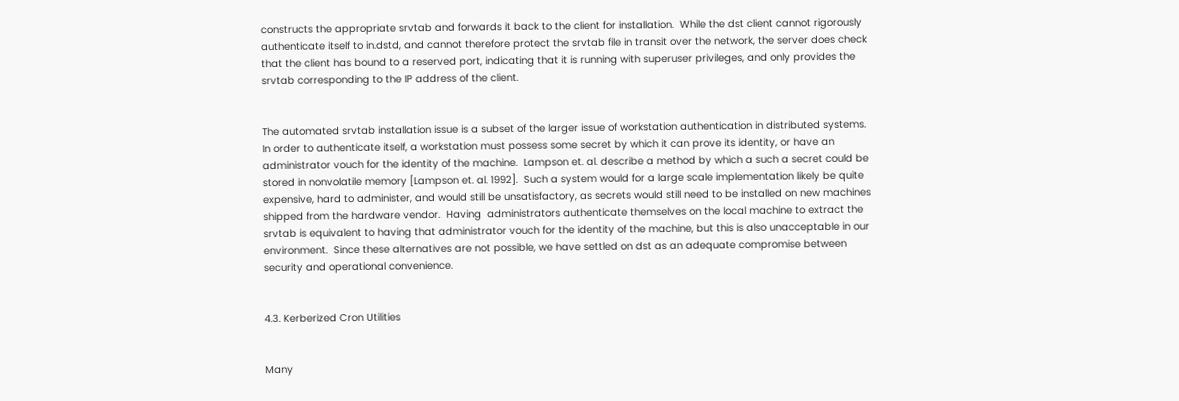constructs the appropriate srvtab and forwards it back to the client for installation.  While the dst client cannot rigorously authenticate itself to in.dstd, and cannot therefore protect the srvtab file in transit over the network, the server does check that the client has bound to a reserved port, indicating that it is running with superuser privileges, and only provides the srvtab corresponding to the IP address of the client.


The automated srvtab installation issue is a subset of the larger issue of workstation authentication in distributed systems.  In order to authenticate itself, a workstation must possess some secret by which it can prove its identity, or have an administrator vouch for the identity of the machine.  Lampson et. al. describe a method by which a such a secret could be stored in nonvolatile memory [Lampson et. al. 1992].  Such a system would for a large scale implementation likely be quite expensive, hard to administer, and would still be unsatisfactory, as secrets would still need to be installed on new machines shipped from the hardware vendor.  Having  administrators authenticate themselves on the local machine to extract the srvtab is equivalent to having that administrator vouch for the identity of the machine, but this is also unacceptable in our environment.  Since these alternatives are not possible, we have settled on dst as an adequate compromise between security and operational convenience.


4.3. Kerberized Cron Utilities


Many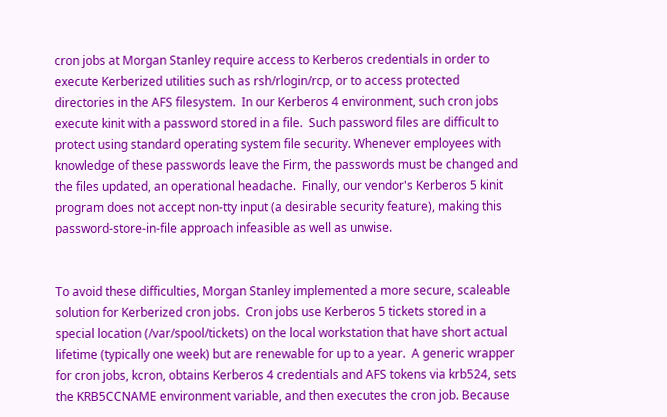cron jobs at Morgan Stanley require access to Kerberos credentials in order to execute Kerberized utilities such as rsh/rlogin/rcp, or to access protected directories in the AFS filesystem.  In our Kerberos 4 environment, such cron jobs execute kinit with a password stored in a file.  Such password files are difficult to protect using standard operating system file security. Whenever employees with knowledge of these passwords leave the Firm, the passwords must be changed and the files updated, an operational headache.  Finally, our vendor's Kerberos 5 kinit program does not accept non-tty input (a desirable security feature), making this password-store-in-file approach infeasible as well as unwise.


To avoid these difficulties, Morgan Stanley implemented a more secure, scaleable solution for Kerberized cron jobs.  Cron jobs use Kerberos 5 tickets stored in a special location (/var/spool/tickets) on the local workstation that have short actual lifetime (typically one week) but are renewable for up to a year.  A generic wrapper for cron jobs, kcron, obtains Kerberos 4 credentials and AFS tokens via krb524, sets the KRB5CCNAME environment variable, and then executes the cron job. Because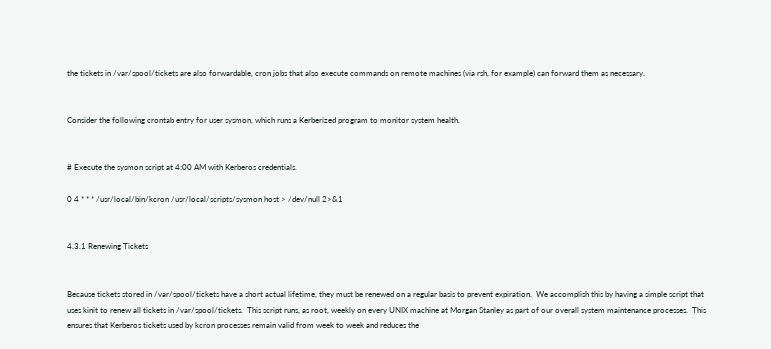the tickets in /var/spool/tickets are also forwardable, cron jobs that also execute commands on remote machines (via rsh, for example) can forward them as necessary.


Consider the following crontab entry for user sysmon, which runs a Kerberized program to monitor system health.


# Execute the sysmon script at 4:00 AM with Kerberos credentials.

0 4 * * * /usr/local/bin/kcron /usr/local/scripts/sysmon host > /dev/null 2>&1


4.3.1 Renewing Tickets


Because tickets stored in /var/spool/tickets have a short actual lifetime, they must be renewed on a regular basis to prevent expiration.  We accomplish this by having a simple script that uses kinit to renew all tickets in /var/spool/tickets.  This script runs, as root, weekly on every UNIX machine at Morgan Stanley as part of our overall system maintenance processes.  This ensures that Kerberos tickets used by kcron processes remain valid from week to week and reduces the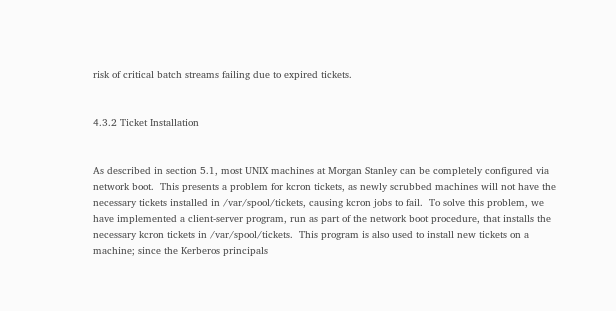risk of critical batch streams failing due to expired tickets.


4.3.2 Ticket Installation


As described in section 5.1, most UNIX machines at Morgan Stanley can be completely configured via network boot.  This presents a problem for kcron tickets, as newly scrubbed machines will not have the necessary tickets installed in /var/spool/tickets, causing kcron jobs to fail.  To solve this problem, we have implemented a client-server program, run as part of the network boot procedure, that installs the necessary kcron tickets in /var/spool/tickets.  This program is also used to install new tickets on a machine; since the Kerberos principals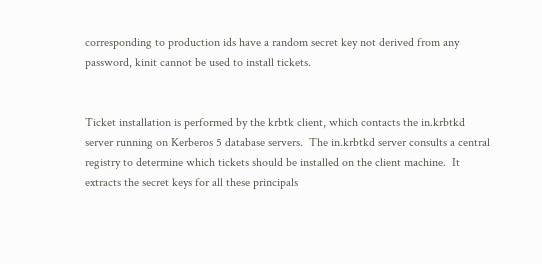corresponding to production ids have a random secret key not derived from any password, kinit cannot be used to install tickets.


Ticket installation is performed by the krbtk client, which contacts the in.krbtkd server running on Kerberos 5 database servers.  The in.krbtkd server consults a central registry to determine which tickets should be installed on the client machine.  It extracts the secret keys for all these principals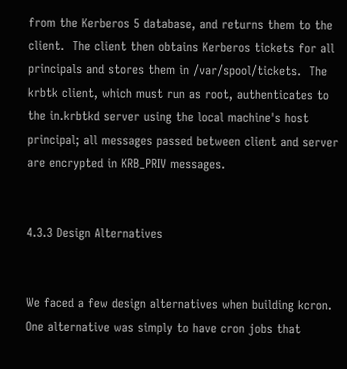from the Kerberos 5 database, and returns them to the client.  The client then obtains Kerberos tickets for all principals and stores them in /var/spool/tickets.  The krbtk client, which must run as root, authenticates to the in.krbtkd server using the local machine's host principal; all messages passed between client and server are encrypted in KRB_PRIV messages.


4.3.3 Design Alternatives


We faced a few design alternatives when building kcron.  One alternative was simply to have cron jobs that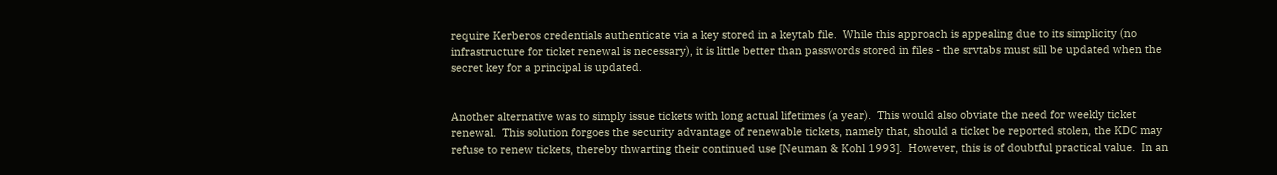require Kerberos credentials authenticate via a key stored in a keytab file.  While this approach is appealing due to its simplicity (no infrastructure for ticket renewal is necessary), it is little better than passwords stored in files - the srvtabs must sill be updated when the secret key for a principal is updated.


Another alternative was to simply issue tickets with long actual lifetimes (a year).  This would also obviate the need for weekly ticket renewal.  This solution forgoes the security advantage of renewable tickets, namely that, should a ticket be reported stolen, the KDC may refuse to renew tickets, thereby thwarting their continued use [Neuman & Kohl 1993].  However, this is of doubtful practical value.  In an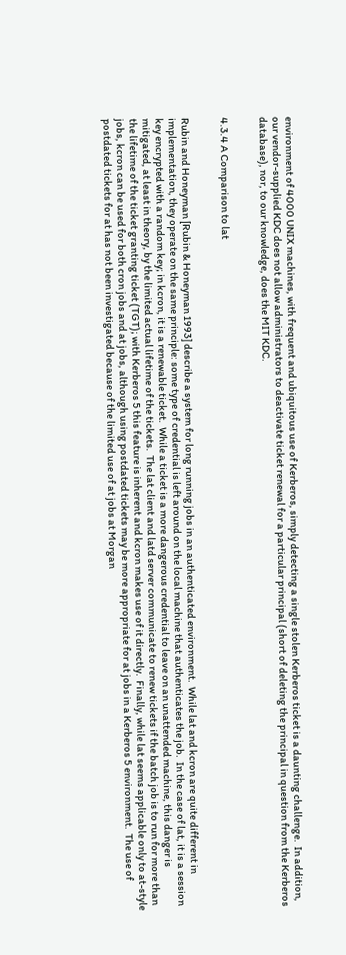environment of 4000 UNIX machines, with frequent and ubiquitous use of Kerberos, simply detecting a single stolen Kerberos ticket is a daunting challenge.  In addition, our vendor-supplied KDC does not allow administrators to deactivate ticket renewal for a particular principal (short of deleting the principal in question from the Kerberos database), nor, to our knowledge, does the MIT KDC.


4.3.4 A Comparison to lat


Rubin and Honeyman [Rubin & Honeyman 1993] describe a system for long running jobs in an authenticated environment.  While lat and kcron are quite different in implementation, they operate on the same principle: some type of credential is left around on the local machine that authenticates the job.  In the case of lat, it is a session key encrypted with a random key; in kcron, it is a renewable ticket.  While a ticket is a more dangerous credential to leave on an unattended machine, this danger is mitigated, at least in theory, by the limited actual lifetime of the tickets.  The lat client and latd server communicate to renew tickets if the batch job is to run for more than the lifetime of the ticket granting ticket (TGT); with Kerberos 5 this feature is inherent and kcron makes use of it directly.  Finally, while lat seems applicable only to at-style jobs, kcron can be used for both cron jobs and at jobs, although using postdated tickets may be more appropriate for at jobs in a Kerberos 5 environment.  The use of postdated tickets for at has not been investigated because of the limited use of at jobs at Morgan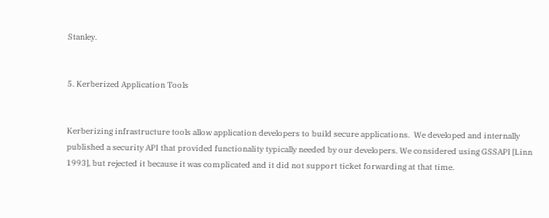Stanley.


5. Kerberized Application Tools


Kerberizing infrastructure tools allow application developers to build secure applications.  We developed and internally published a security API that provided functionality typically needed by our developers. We considered using GSSAPI [Linn 1993], but rejected it because it was complicated and it did not support ticket forwarding at that time.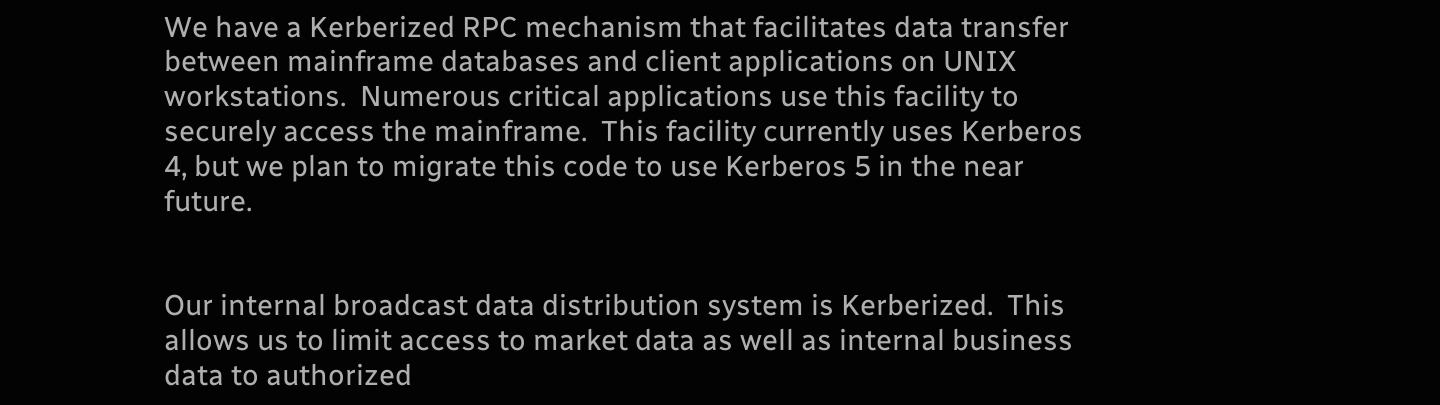We have a Kerberized RPC mechanism that facilitates data transfer between mainframe databases and client applications on UNIX workstations.  Numerous critical applications use this facility to securely access the mainframe.  This facility currently uses Kerberos 4, but we plan to migrate this code to use Kerberos 5 in the near future.


Our internal broadcast data distribution system is Kerberized.  This allows us to limit access to market data as well as internal business data to authorized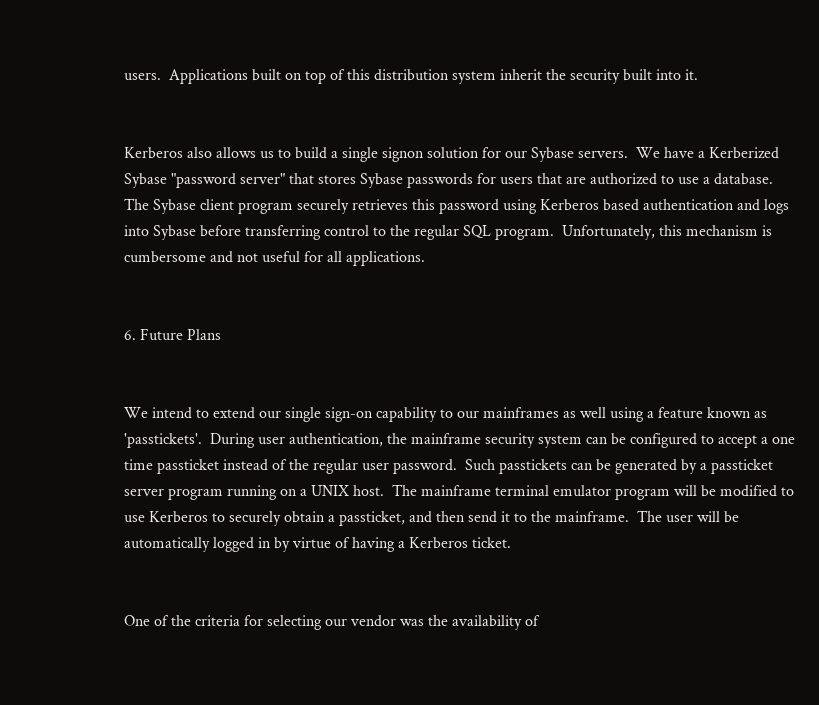users.  Applications built on top of this distribution system inherit the security built into it.


Kerberos also allows us to build a single signon solution for our Sybase servers.  We have a Kerberized Sybase "password server" that stores Sybase passwords for users that are authorized to use a database.  The Sybase client program securely retrieves this password using Kerberos based authentication and logs into Sybase before transferring control to the regular SQL program.  Unfortunately, this mechanism is cumbersome and not useful for all applications.


6. Future Plans


We intend to extend our single sign-on capability to our mainframes as well using a feature known as 'passtickets'.  During user authentication, the mainframe security system can be configured to accept a one time passticket instead of the regular user password.  Such passtickets can be generated by a passticket server program running on a UNIX host.  The mainframe terminal emulator program will be modified to use Kerberos to securely obtain a passticket, and then send it to the mainframe.  The user will be automatically logged in by virtue of having a Kerberos ticket.


One of the criteria for selecting our vendor was the availability of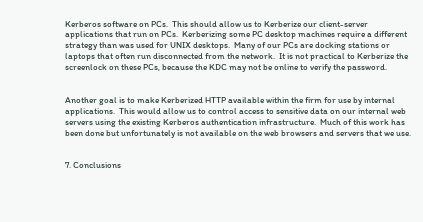Kerberos software on PCs.  This should allow us to Kerberize our client-server applications that run on PCs.  Kerberizing some PC desktop machines require a different strategy than was used for UNIX desktops.  Many of our PCs are docking stations or laptops that often run disconnected from the network.  It is not practical to Kerberize the screenlock on these PCs, because the KDC may not be online to verify the password.


Another goal is to make Kerberized HTTP available within the firm for use by internal applications.  This would allow us to control access to sensitive data on our internal web servers using the existing Kerberos authentication infrastructure.  Much of this work has been done but unfortunately is not available on the web browsers and servers that we use.


7. Conclusions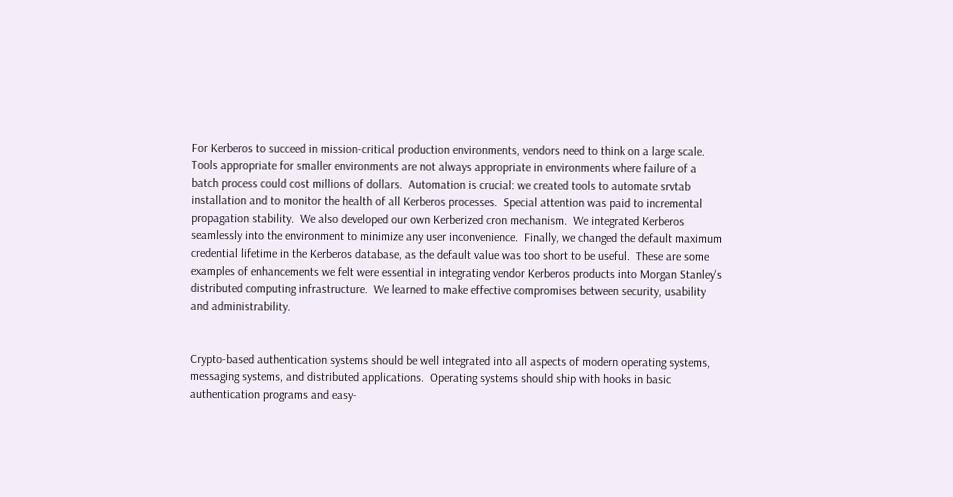For Kerberos to succeed in mission-critical production environments, vendors need to think on a large scale.  Tools appropriate for smaller environments are not always appropriate in environments where failure of a batch process could cost millions of dollars.  Automation is crucial: we created tools to automate srvtab installation and to monitor the health of all Kerberos processes.  Special attention was paid to incremental propagation stability.  We also developed our own Kerberized cron mechanism.  We integrated Kerberos seamlessly into the environment to minimize any user inconvenience.  Finally, we changed the default maximum credential lifetime in the Kerberos database, as the default value was too short to be useful.  These are some examples of enhancements we felt were essential in integrating vendor Kerberos products into Morgan Stanley's distributed computing infrastructure.  We learned to make effective compromises between security, usability and administrability.


Crypto-based authentication systems should be well integrated into all aspects of modern operating systems, messaging systems, and distributed applications.  Operating systems should ship with hooks in basic authentication programs and easy-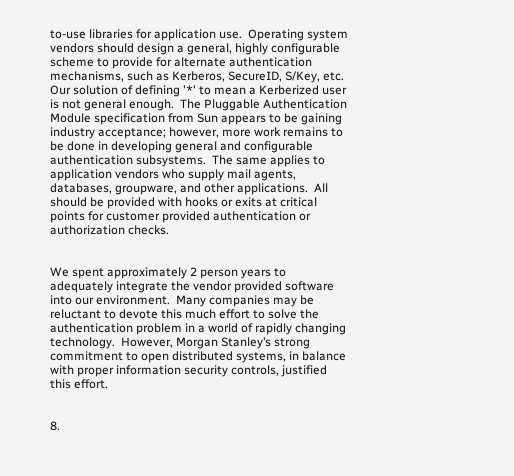to-use libraries for application use.  Operating system vendors should design a general, highly configurable scheme to provide for alternate authentication mechanisms, such as Kerberos, SecureID, S/Key, etc.  Our solution of defining '*' to mean a Kerberized user is not general enough.  The Pluggable Authentication Module specification from Sun appears to be gaining industry acceptance; however, more work remains to be done in developing general and configurable authentication subsystems.  The same applies to application vendors who supply mail agents, databases, groupware, and other applications.  All should be provided with hooks or exits at critical points for customer provided authentication or authorization checks.


We spent approximately 2 person years to adequately integrate the vendor provided software into our environment.  Many companies may be reluctant to devote this much effort to solve the authentication problem in a world of rapidly changing technology.  However, Morgan Stanley’s strong commitment to open distributed systems, in balance with proper information security controls, justified this effort.


8.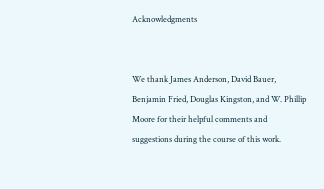Acknowledgments


We thank James Anderson, David Bauer, Benjamin Fried, Douglas Kingston, and W. Phillip Moore for their helpful comments and suggestions during the course of this work.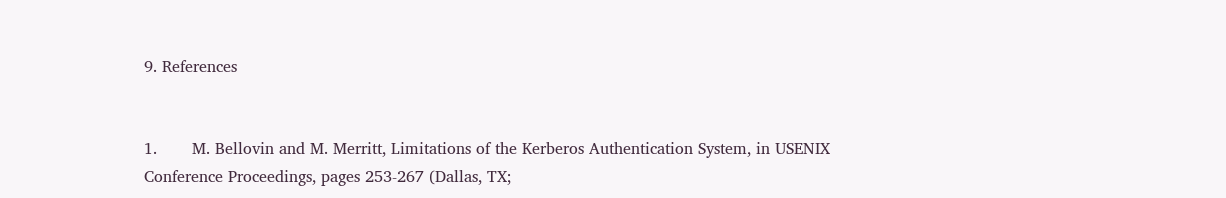9. References


1.       M. Bellovin and M. Merritt, Limitations of the Kerberos Authentication System, in USENIX Conference Proceedings, pages 253-267 (Dallas, TX;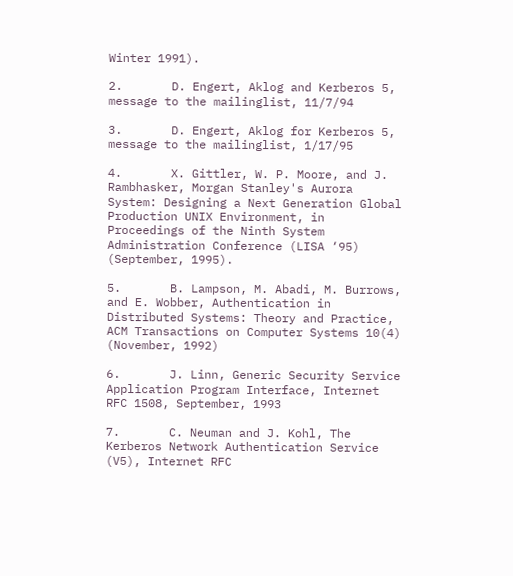Winter 1991).

2.       D. Engert, Aklog and Kerberos 5, message to the mailinglist, 11/7/94

3.       D. Engert, Aklog for Kerberos 5, message to the mailinglist, 1/17/95

4.       X. Gittler, W. P. Moore, and J. Rambhasker, Morgan Stanley's Aurora System: Designing a Next Generation Global Production UNIX Environment, in Proceedings of the Ninth System Administration Conference (LISA ‘95) (September, 1995).

5.       B. Lampson, M. Abadi, M. Burrows, and E. Wobber, Authentication in Distributed Systems: Theory and Practice, ACM Transactions on Computer Systems 10(4) (November, 1992)

6.       J. Linn, Generic Security Service Application Program Interface, Internet RFC 1508, September, 1993

7.       C. Neuman and J. Kohl, The Kerberos Network Authentication Service (V5), Internet RFC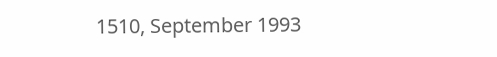1510, September 1993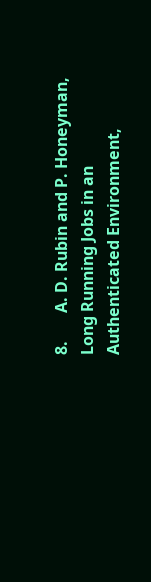8.       A. D. Rubin and P. Honeyman, Long Running Jobs in an Authenticated Environment,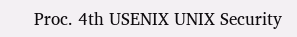Proc. 4th USENIX UNIX Security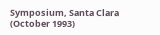Symposium, Santa Clara (October 1993)